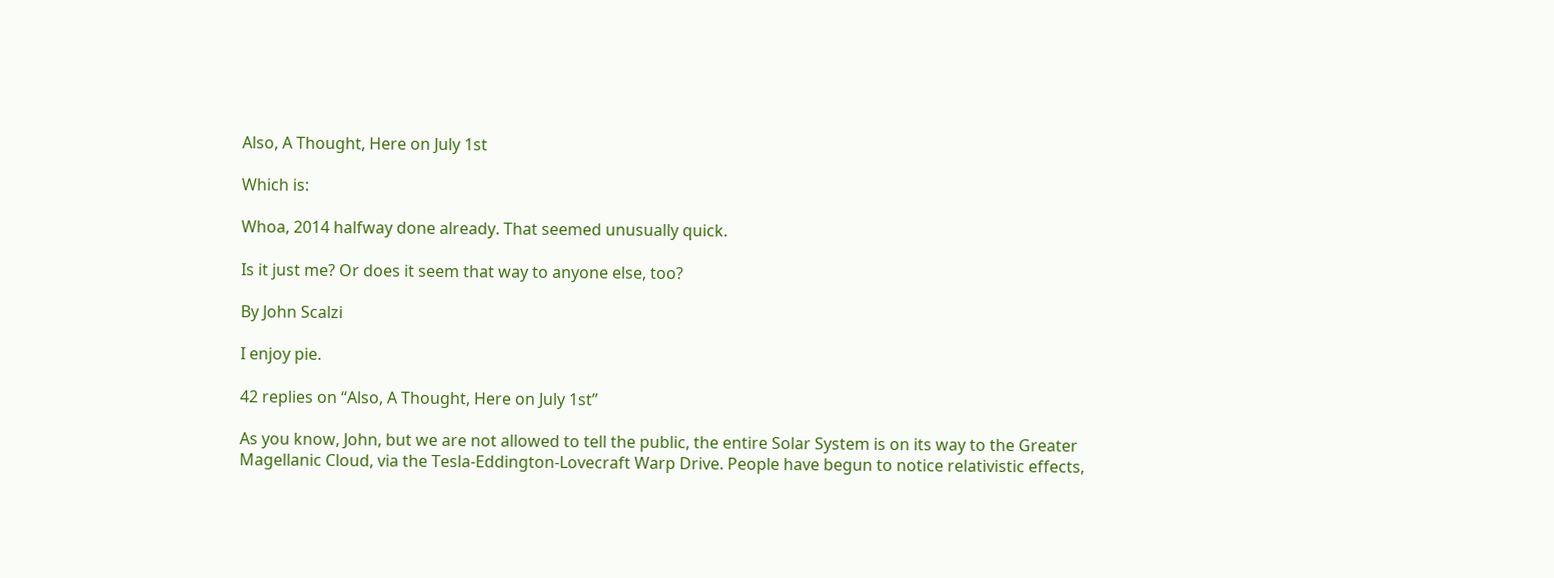Also, A Thought, Here on July 1st

Which is:

Whoa, 2014 halfway done already. That seemed unusually quick.

Is it just me? Or does it seem that way to anyone else, too?

By John Scalzi

I enjoy pie.

42 replies on “Also, A Thought, Here on July 1st”

As you know, John, but we are not allowed to tell the public, the entire Solar System is on its way to the Greater Magellanic Cloud, via the Tesla-Eddington-Lovecraft Warp Drive. People have begun to notice relativistic effects,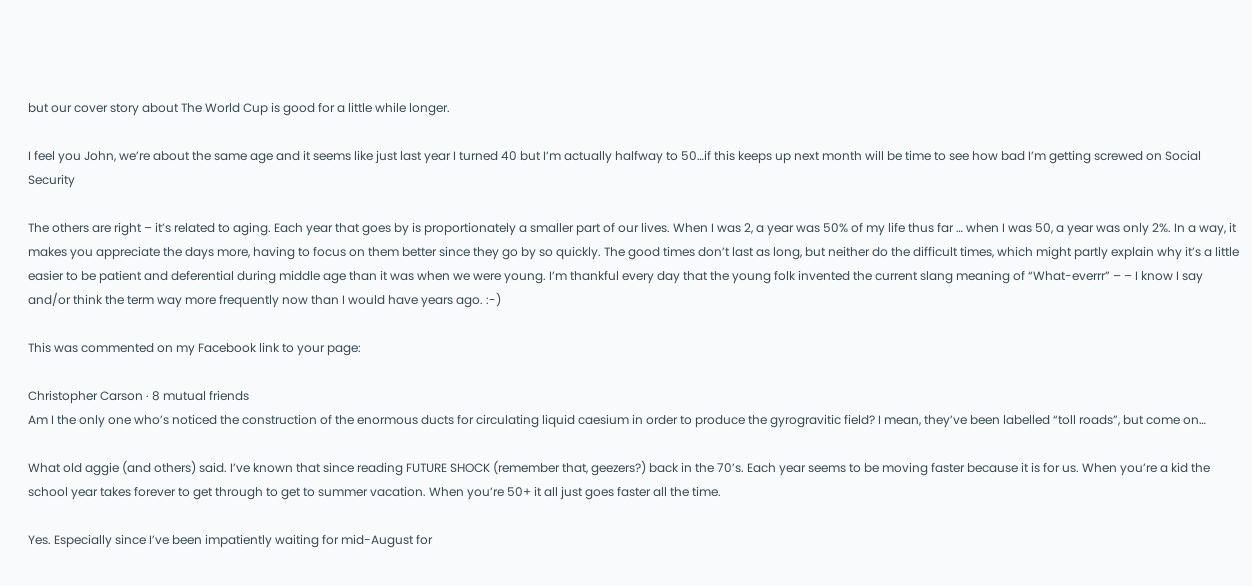but our cover story about The World Cup is good for a little while longer.

I feel you John, we’re about the same age and it seems like just last year I turned 40 but I’m actually halfway to 50…if this keeps up next month will be time to see how bad I’m getting screwed on Social Security

The others are right – it’s related to aging. Each year that goes by is proportionately a smaller part of our lives. When I was 2, a year was 50% of my life thus far … when I was 50, a year was only 2%. In a way, it makes you appreciate the days more, having to focus on them better since they go by so quickly. The good times don’t last as long, but neither do the difficult times, which might partly explain why it’s a little easier to be patient and deferential during middle age than it was when we were young. I’m thankful every day that the young folk invented the current slang meaning of “What-everrr” – – I know I say and/or think the term way more frequently now than I would have years ago. :-)

This was commented on my Facebook link to your page:

Christopher Carson · 8 mutual friends
Am I the only one who’s noticed the construction of the enormous ducts for circulating liquid caesium in order to produce the gyrogravitic field? I mean, they’ve been labelled “toll roads”, but come on…

What old aggie (and others) said. I’ve known that since reading FUTURE SHOCK (remember that, geezers?) back in the 70’s. Each year seems to be moving faster because it is for us. When you’re a kid the school year takes forever to get through to get to summer vacation. When you’re 50+ it all just goes faster all the time.

Yes. Especially since I’ve been impatiently waiting for mid-August for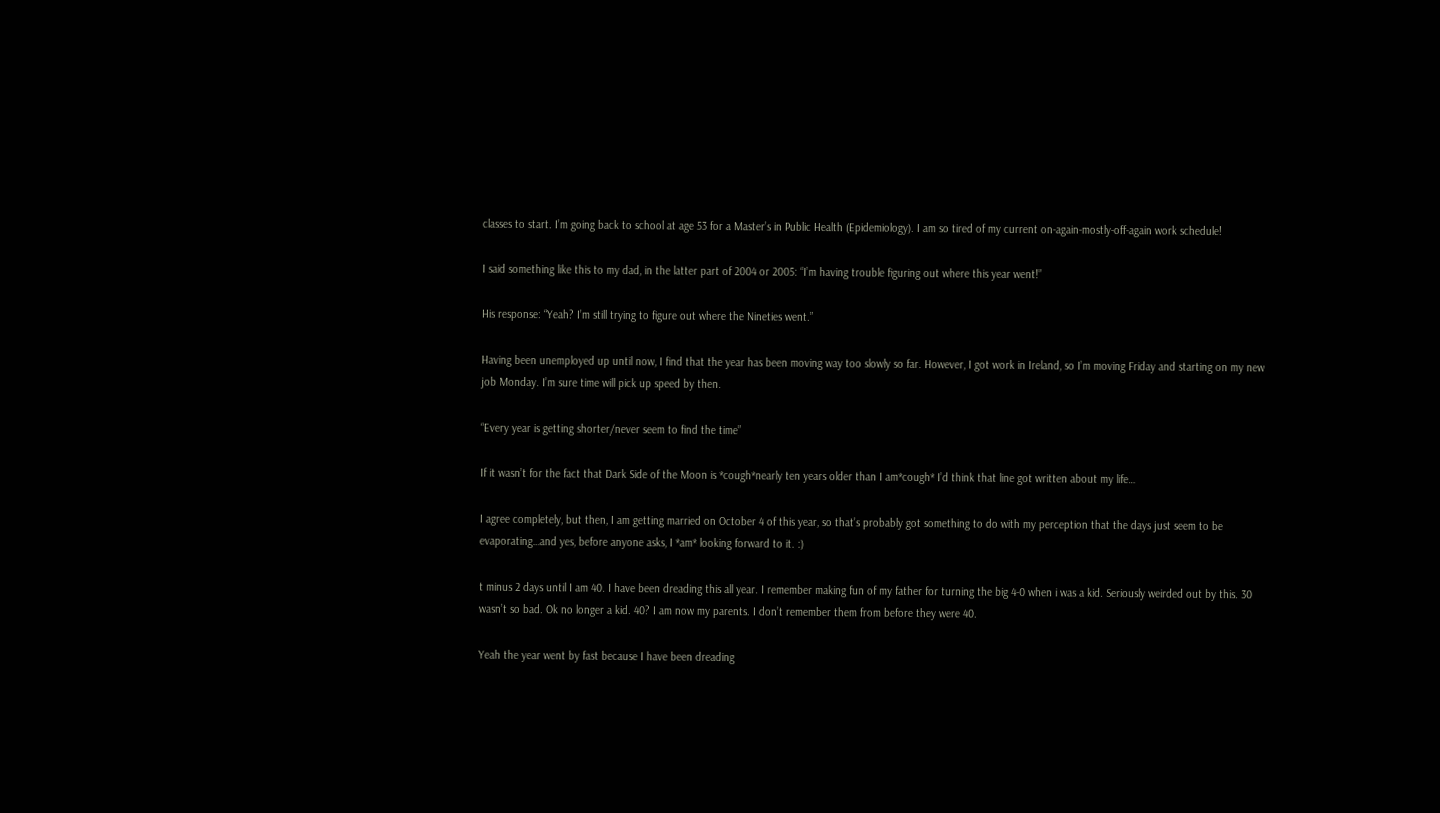classes to start. I’m going back to school at age 53 for a Master’s in Public Health (Epidemiology). I am so tired of my current on-again-mostly-off-again work schedule!

I said something like this to my dad, in the latter part of 2004 or 2005: “I’m having trouble figuring out where this year went!”

His response: “Yeah? I’m still trying to figure out where the Nineties went.”

Having been unemployed up until now, I find that the year has been moving way too slowly so far. However, I got work in Ireland, so I’m moving Friday and starting on my new job Monday. I’m sure time will pick up speed by then.

“Every year is getting shorter/never seem to find the time”

If it wasn’t for the fact that Dark Side of the Moon is *cough*nearly ten years older than I am*cough* I’d think that line got written about my life…

I agree completely, but then, I am getting married on October 4 of this year, so that’s probably got something to do with my perception that the days just seem to be evaporating…and yes, before anyone asks, I *am* looking forward to it. :)

t minus 2 days until I am 40. I have been dreading this all year. I remember making fun of my father for turning the big 4-0 when i was a kid. Seriously weirded out by this. 30 wasn’t so bad. Ok no longer a kid. 40? I am now my parents. I don’t remember them from before they were 40.

Yeah the year went by fast because I have been dreading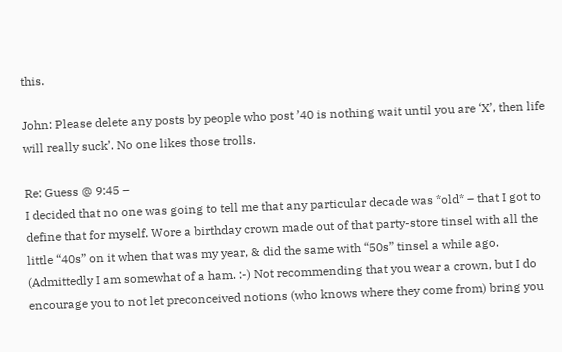this.

John: Please delete any posts by people who post ’40 is nothing wait until you are ‘X’, then life will really suck’. No one likes those trolls.

Re: Guess @ 9:45 –
I decided that no one was going to tell me that any particular decade was *old* – that I got to define that for myself. Wore a birthday crown made out of that party-store tinsel with all the little “40s” on it when that was my year, & did the same with “50s” tinsel a while ago. (Admittedly I am somewhat of a ham. :-) Not recommending that you wear a crown, but I do encourage you to not let preconceived notions (who knows where they come from) bring you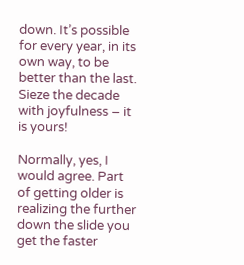down. It’s possible for every year, in its own way, to be better than the last. Sieze the decade with joyfulness – it is yours!

Normally, yes, I would agree. Part of getting older is realizing the further down the slide you get the faster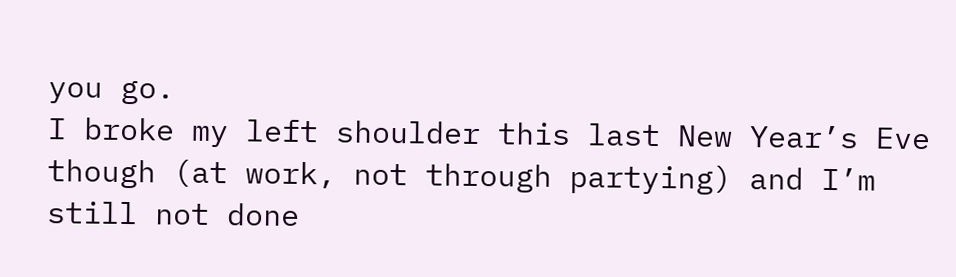you go.
I broke my left shoulder this last New Year’s Eve though (at work, not through partying) and I’m still not done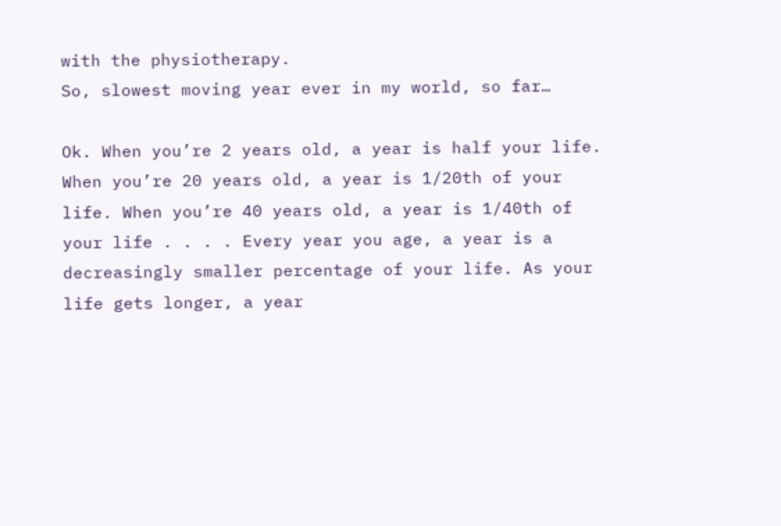with the physiotherapy.
So, slowest moving year ever in my world, so far…

Ok. When you’re 2 years old, a year is half your life. When you’re 20 years old, a year is 1/20th of your life. When you’re 40 years old, a year is 1/40th of your life . . . . Every year you age, a year is a decreasingly smaller percentage of your life. As your life gets longer, a year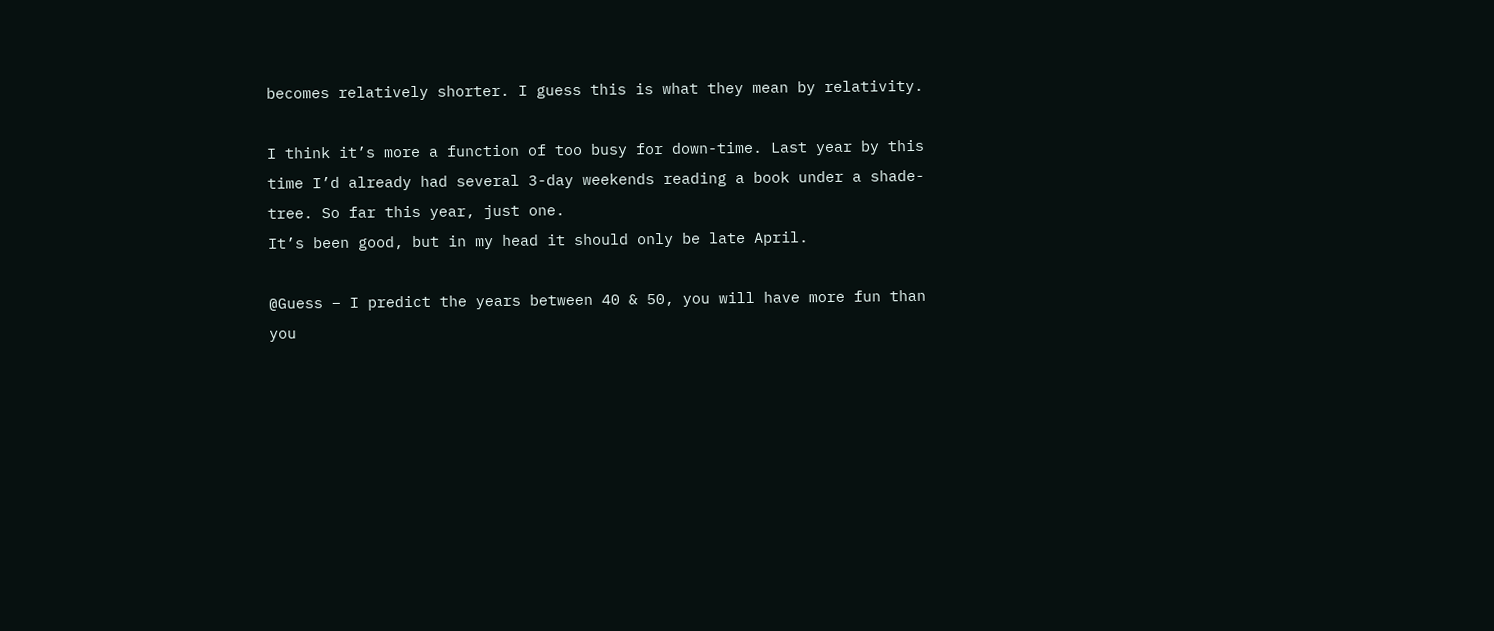becomes relatively shorter. I guess this is what they mean by relativity.

I think it’s more a function of too busy for down-time. Last year by this time I’d already had several 3-day weekends reading a book under a shade-tree. So far this year, just one.
It’s been good, but in my head it should only be late April.

@Guess – I predict the years between 40 & 50, you will have more fun than you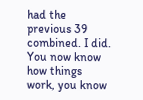had the previous 39 combined. I did. You now know how things work, you know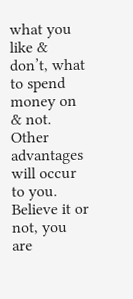what you like & don’t, what to spend money on & not. Other advantages will occur to you. Believe it or not, you are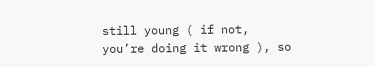still young ( if not, you’re doing it wrong ), so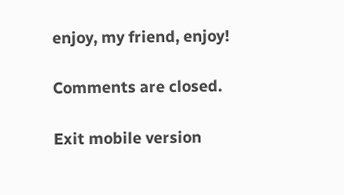enjoy, my friend, enjoy!

Comments are closed.

Exit mobile version